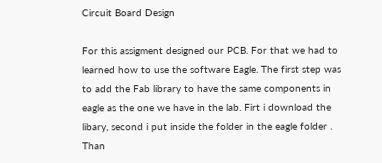Circuit Board Design

For this assigment designed our PCB. For that we had to learned how to use the software Eagle. The first step was to add the Fab library to have the same components in eagle as the one we have in the lab. Firt i download the libary, second i put inside the folder in the eagle folder . Than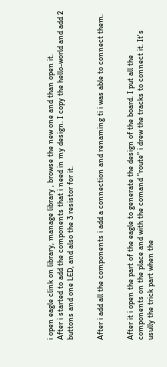i open eagle clink on library, manage library , browse the new one and than open it.
After i started to add the components that i need in my design. I copy the hello-world and add 2 buttons and one LED, and also the 3 resistor for it.


After i add all the components i add a connection and renaming ti i was able to connect them.


After it i open the part of the eagle to generate the design of the board. I put all the components on the place and with the comand "route" i drew the tracks to connect it. It's usully the trick part when the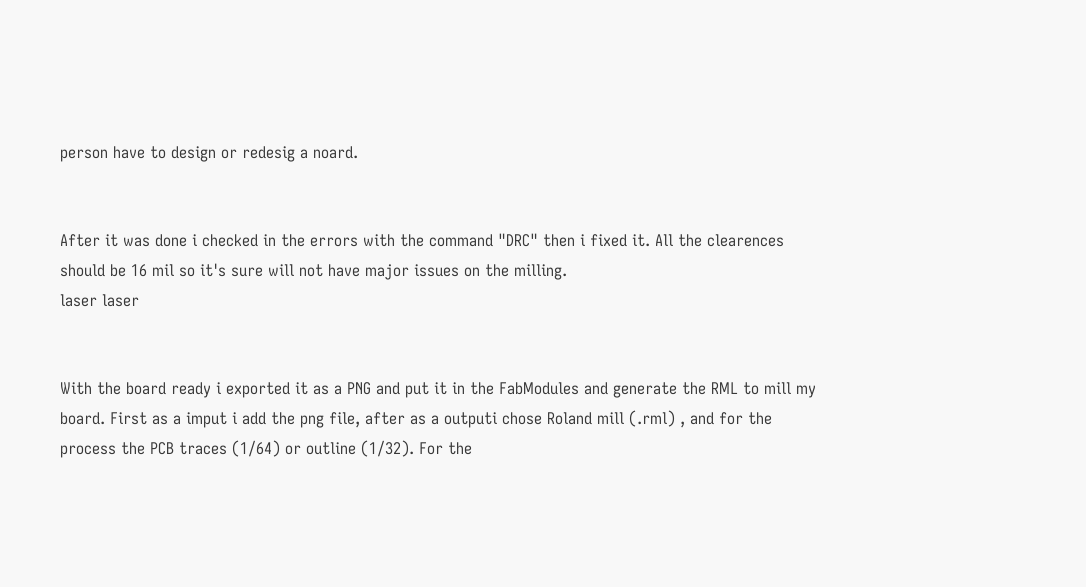person have to design or redesig a noard.


After it was done i checked in the errors with the command "DRC" then i fixed it. All the clearences should be 16 mil so it's sure will not have major issues on the milling.
laser laser


With the board ready i exported it as a PNG and put it in the FabModules and generate the RML to mill my board. First as a imput i add the png file, after as a outputi chose Roland mill (.rml) , and for the process the PCB traces (1/64) or outline (1/32). For the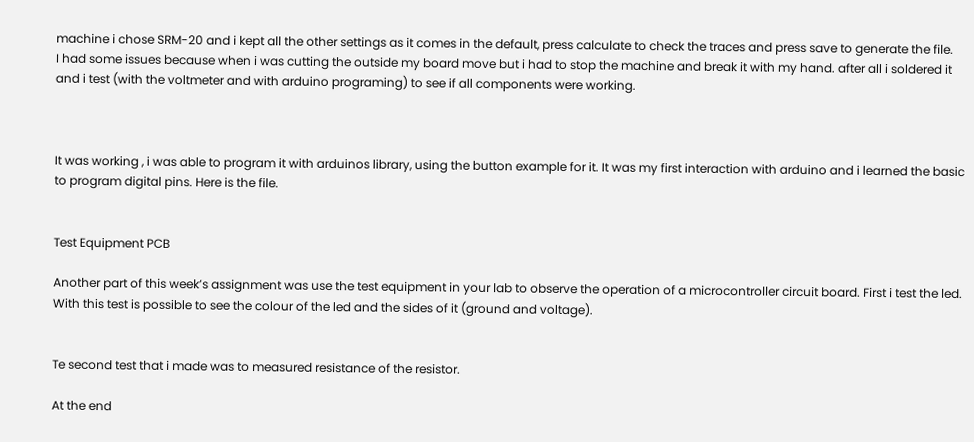machine i chose SRM-20 and i kept all the other settings as it comes in the default, press calculate to check the traces and press save to generate the file.
I had some issues because when i was cutting the outside my board move but i had to stop the machine and break it with my hand. after all i soldered it and i test (with the voltmeter and with arduino programing) to see if all components were working.



It was working , i was able to program it with arduinos library, using the button example for it. It was my first interaction with arduino and i learned the basic to program digital pins. Here is the file.


Test Equipment PCB

Another part of this week’s assignment was use the test equipment in your lab to observe the operation of a microcontroller circuit board. First i test the led. With this test is possible to see the colour of the led and the sides of it (ground and voltage).


Te second test that i made was to measured resistance of the resistor.

At the end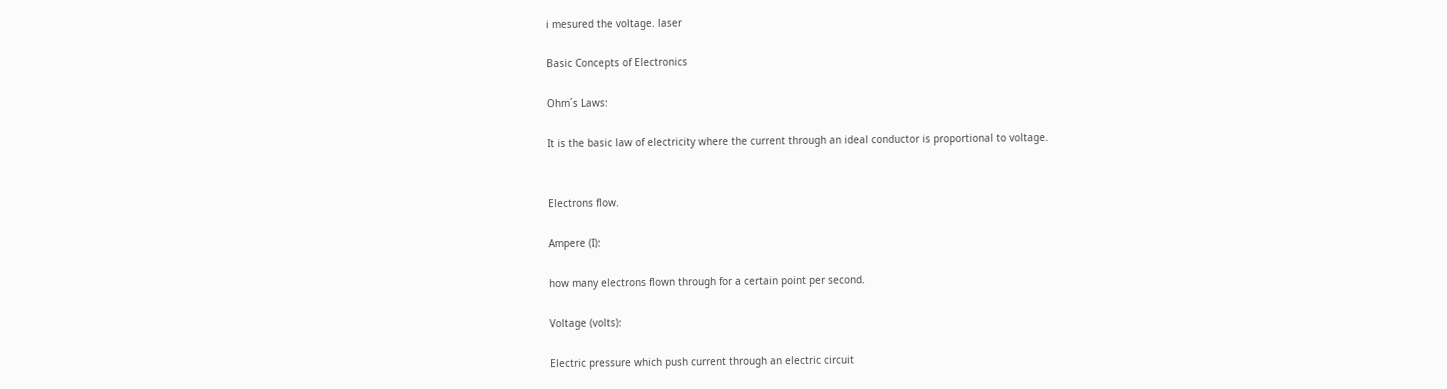i mesured the voltage. laser

Basic Concepts of Electronics

Ohm´s Laws:

It is the basic law of electricity where the current through an ideal conductor is proportional to voltage.


Electrons flow.

Ampere (I):

how many electrons flown through for a certain point per second.

Voltage (volts):

Electric pressure which push current through an electric circuit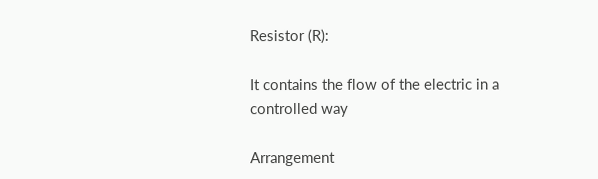Resistor (R):

It contains the flow of the electric in a controlled way

Arrangement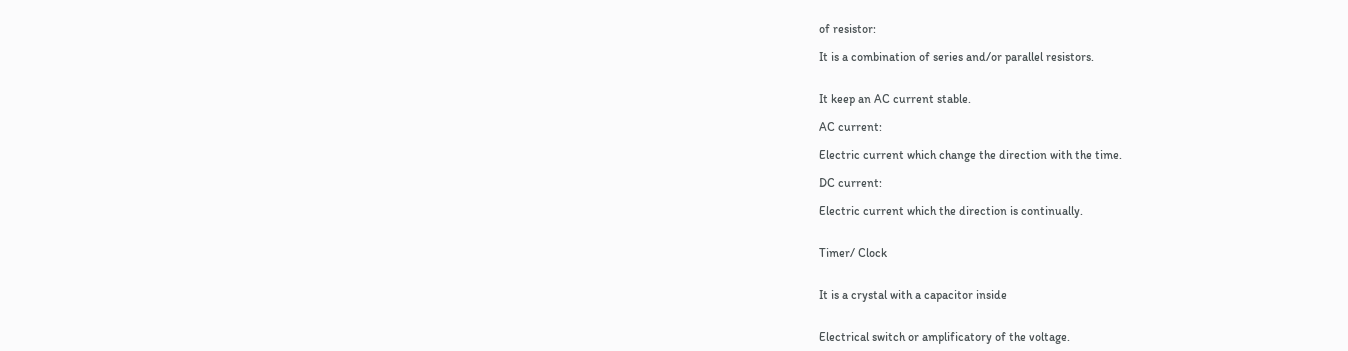of resistor:

It is a combination of series and/or parallel resistors.


It keep an AC current stable.

AC current:

Electric current which change the direction with the time.

DC current:

Electric current which the direction is continually.


Timer/ Clock


It is a crystal with a capacitor inside


Electrical switch or amplificatory of the voltage.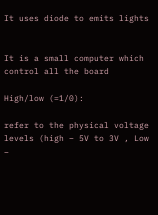It uses diode to emits lights


It is a small computer which control all the board

High/low (=1/0):

refer to the physical voltage levels (high – 5V to 3V , Low –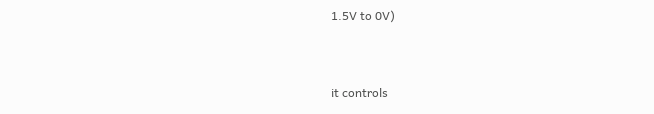1.5V to 0V)


it controls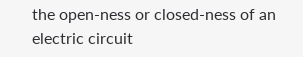the open-ness or closed-ness of an electric circuit